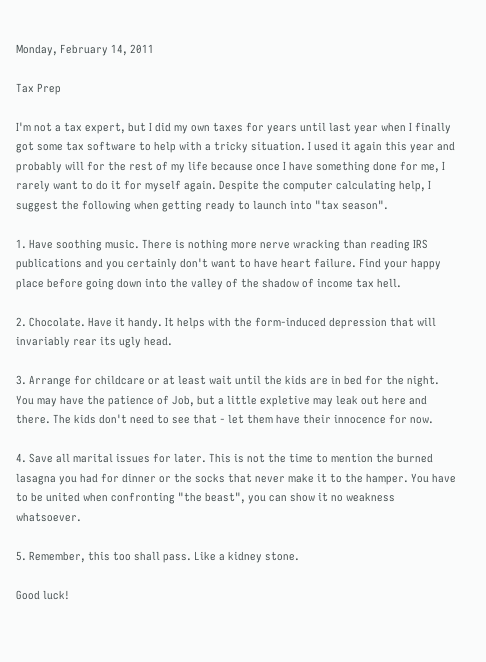Monday, February 14, 2011

Tax Prep

I'm not a tax expert, but I did my own taxes for years until last year when I finally got some tax software to help with a tricky situation. I used it again this year and probably will for the rest of my life because once I have something done for me, I rarely want to do it for myself again. Despite the computer calculating help, I suggest the following when getting ready to launch into "tax season".

1. Have soothing music. There is nothing more nerve wracking than reading IRS publications and you certainly don't want to have heart failure. Find your happy place before going down into the valley of the shadow of income tax hell.

2. Chocolate. Have it handy. It helps with the form-induced depression that will invariably rear its ugly head.

3. Arrange for childcare or at least wait until the kids are in bed for the night. You may have the patience of Job, but a little expletive may leak out here and there. The kids don't need to see that - let them have their innocence for now.

4. Save all marital issues for later. This is not the time to mention the burned lasagna you had for dinner or the socks that never make it to the hamper. You have to be united when confronting "the beast", you can show it no weakness whatsoever.

5. Remember, this too shall pass. Like a kidney stone.

Good luck!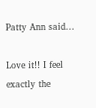Patty Ann said...

Love it!! I feel exactly the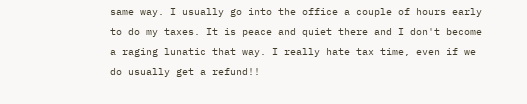same way. I usually go into the office a couple of hours early to do my taxes. It is peace and quiet there and I don't become a raging lunatic that way. I really hate tax time, even if we do usually get a refund!!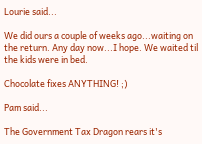Lourie said...

We did ours a couple of weeks ago...waiting on the return. Any day now...I hope. We waited til the kids were in bed.

Chocolate fixes ANYTHING! ;)

Pam said...

The Government Tax Dragon rears it's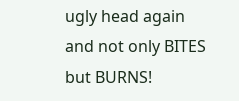ugly head again and not only BITES but BURNS!